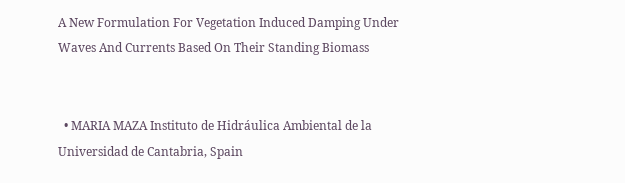A New Formulation For Vegetation Induced Damping Under Waves And Currents Based On Their Standing Biomass


  • MARIA MAZA Instituto de Hidráulica Ambiental de la Universidad de Cantabria, Spain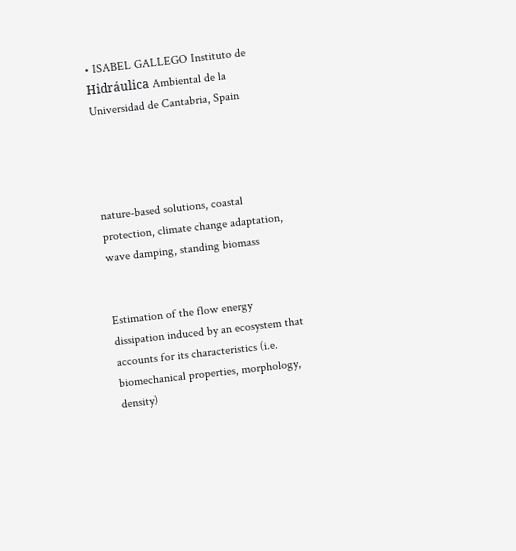• ISABEL GALLEGO Instituto de Hidráulica Ambiental de la Universidad de Cantabria, Spain




nature-based solutions, coastal protection, climate change adaptation, wave damping, standing biomass


Estimation of the flow energy dissipation induced by an ecosystem that accounts for its characteristics (i.e. biomechanical properties, morphology, density)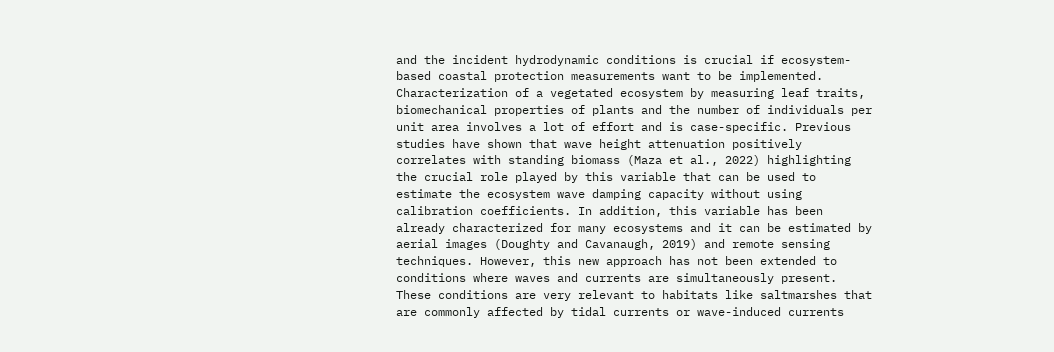and the incident hydrodynamic conditions is crucial if ecosystem-based coastal protection measurements want to be implemented. Characterization of a vegetated ecosystem by measuring leaf traits, biomechanical properties of plants and the number of individuals per unit area involves a lot of effort and is case-specific. Previous studies have shown that wave height attenuation positively correlates with standing biomass (Maza et al., 2022) highlighting the crucial role played by this variable that can be used to estimate the ecosystem wave damping capacity without using calibration coefficients. In addition, this variable has been already characterized for many ecosystems and it can be estimated by aerial images (Doughty and Cavanaugh, 2019) and remote sensing techniques. However, this new approach has not been extended to conditions where waves and currents are simultaneously present. These conditions are very relevant to habitats like saltmarshes that are commonly affected by tidal currents or wave-induced currents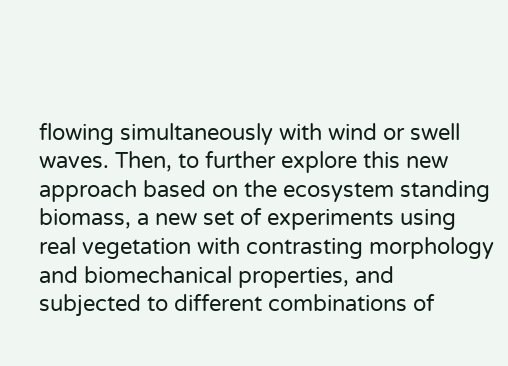flowing simultaneously with wind or swell waves. Then, to further explore this new approach based on the ecosystem standing biomass, a new set of experiments using real vegetation with contrasting morphology and biomechanical properties, and subjected to different combinations of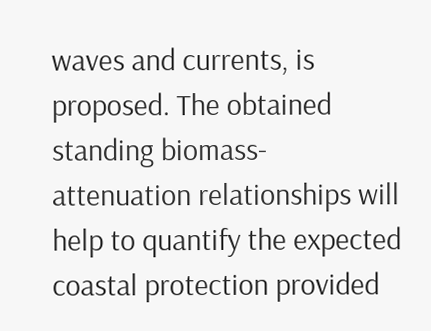waves and currents, is proposed. The obtained standing biomass-attenuation relationships will help to quantify the expected coastal protection provided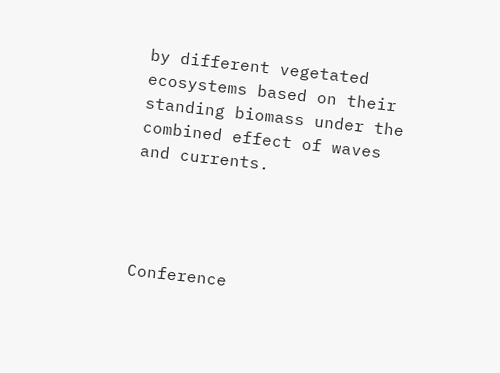by different vegetated ecosystems based on their standing biomass under the combined effect of waves and currents.




Conference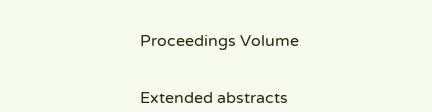Proceedings Volume


Extended abstracts